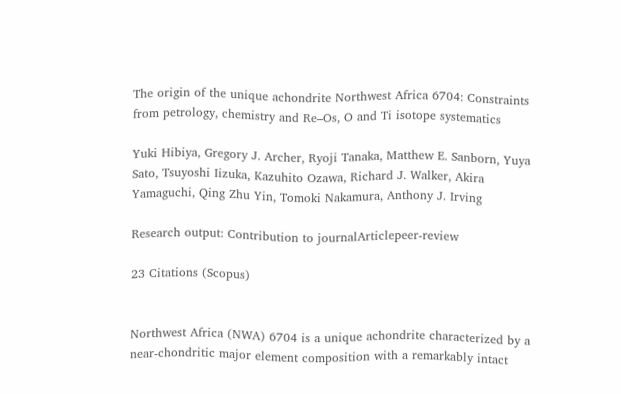The origin of the unique achondrite Northwest Africa 6704: Constraints from petrology, chemistry and Re–Os, O and Ti isotope systematics

Yuki Hibiya, Gregory J. Archer, Ryoji Tanaka, Matthew E. Sanborn, Yuya Sato, Tsuyoshi Iizuka, Kazuhito Ozawa, Richard J. Walker, Akira Yamaguchi, Qing Zhu Yin, Tomoki Nakamura, Anthony J. Irving

Research output: Contribution to journalArticlepeer-review

23 Citations (Scopus)


Northwest Africa (NWA) 6704 is a unique achondrite characterized by a near-chondritic major element composition with a remarkably intact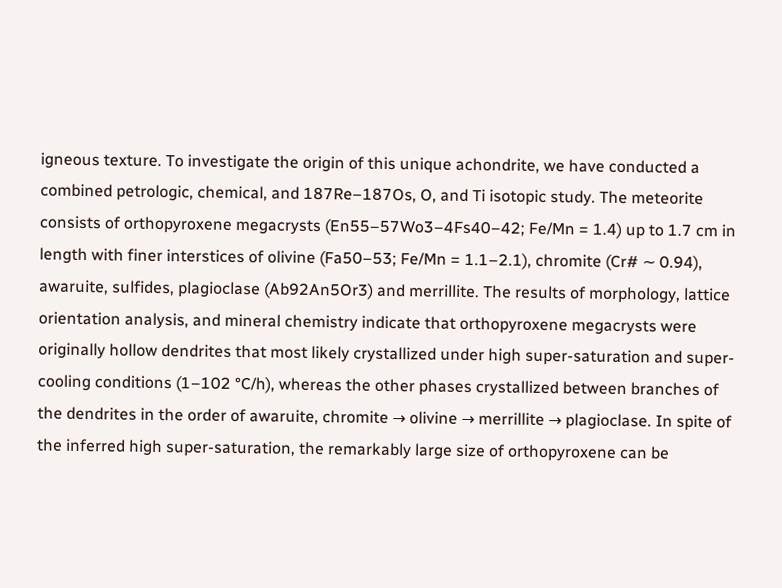igneous texture. To investigate the origin of this unique achondrite, we have conducted a combined petrologic, chemical, and 187Re–187Os, O, and Ti isotopic study. The meteorite consists of orthopyroxene megacrysts (En55–57Wo3–4Fs40–42; Fe/Mn = 1.4) up to 1.7 cm in length with finer interstices of olivine (Fa50–53; Fe/Mn = 1.1–2.1), chromite (Cr# ∼ 0.94), awaruite, sulfides, plagioclase (Ab92An5Or3) and merrillite. The results of morphology, lattice orientation analysis, and mineral chemistry indicate that orthopyroxene megacrysts were originally hollow dendrites that most likely crystallized under high super-saturation and super-cooling conditions (1–102 °C/h), whereas the other phases crystallized between branches of the dendrites in the order of awaruite, chromite → olivine → merrillite → plagioclase. In spite of the inferred high super-saturation, the remarkably large size of orthopyroxene can be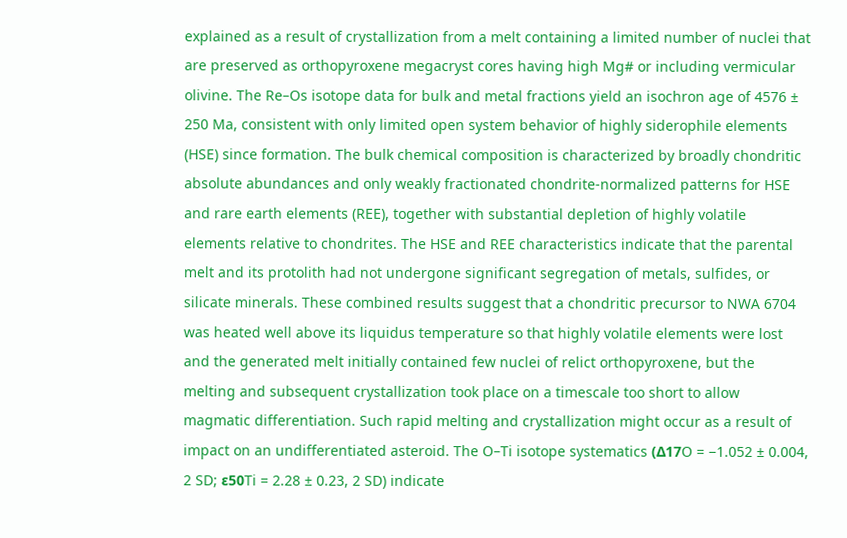explained as a result of crystallization from a melt containing a limited number of nuclei that are preserved as orthopyroxene megacryst cores having high Mg# or including vermicular olivine. The Re–Os isotope data for bulk and metal fractions yield an isochron age of 4576 ± 250 Ma, consistent with only limited open system behavior of highly siderophile elements (HSE) since formation. The bulk chemical composition is characterized by broadly chondritic absolute abundances and only weakly fractionated chondrite-normalized patterns for HSE and rare earth elements (REE), together with substantial depletion of highly volatile elements relative to chondrites. The HSE and REE characteristics indicate that the parental melt and its protolith had not undergone significant segregation of metals, sulfides, or silicate minerals. These combined results suggest that a chondritic precursor to NWA 6704 was heated well above its liquidus temperature so that highly volatile elements were lost and the generated melt initially contained few nuclei of relict orthopyroxene, but the melting and subsequent crystallization took place on a timescale too short to allow magmatic differentiation. Such rapid melting and crystallization might occur as a result of impact on an undifferentiated asteroid. The O–Ti isotope systematics (Δ17O = −1.052 ± 0.004, 2 SD; ε50Ti = 2.28 ± 0.23, 2 SD) indicate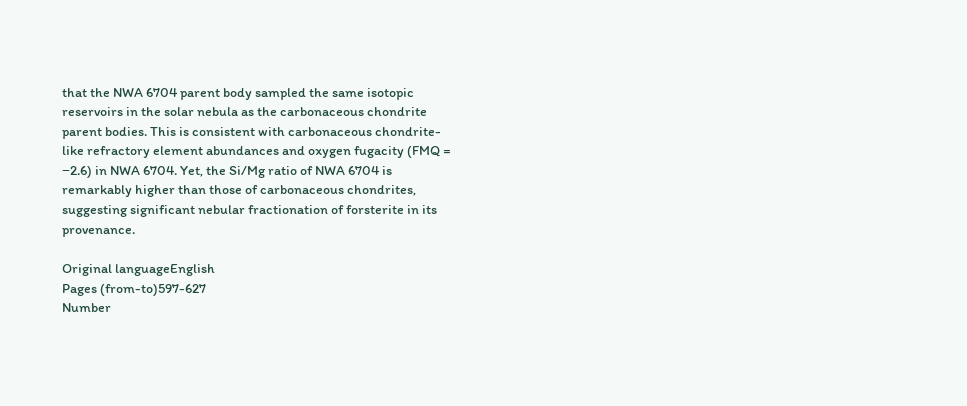that the NWA 6704 parent body sampled the same isotopic reservoirs in the solar nebula as the carbonaceous chondrite parent bodies. This is consistent with carbonaceous chondrite-like refractory element abundances and oxygen fugacity (FMQ = −2.6) in NWA 6704. Yet, the Si/Mg ratio of NWA 6704 is remarkably higher than those of carbonaceous chondrites, suggesting significant nebular fractionation of forsterite in its provenance.

Original languageEnglish
Pages (from-to)597-627
Number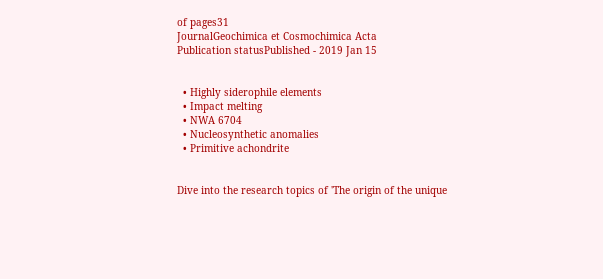of pages31
JournalGeochimica et Cosmochimica Acta
Publication statusPublished - 2019 Jan 15


  • Highly siderophile elements
  • Impact melting
  • NWA 6704
  • Nucleosynthetic anomalies
  • Primitive achondrite


Dive into the research topics of 'The origin of the unique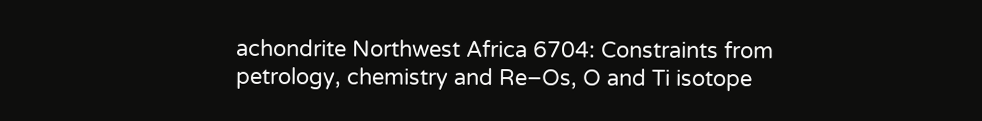achondrite Northwest Africa 6704: Constraints from petrology, chemistry and Re–Os, O and Ti isotope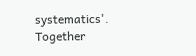systematics'. Together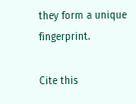they form a unique fingerprint.

Cite this